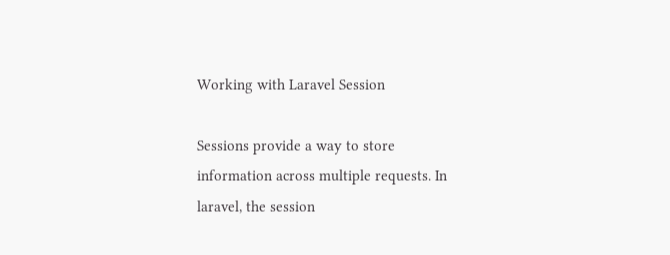Working with Laravel Session

Sessions provide a way to store information across multiple requests. In laravel, the session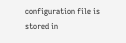configuration file is stored in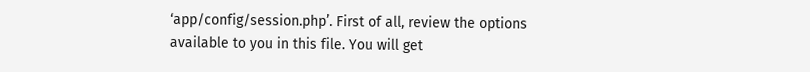‘app/config/session.php’. First of all, review the options available to you in this file. You will get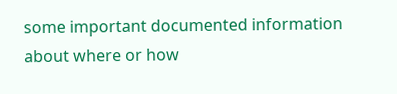some important documented information about where or how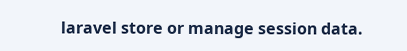laravel store or manage session data.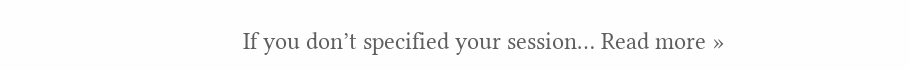If you don’t specified your session… Read more »